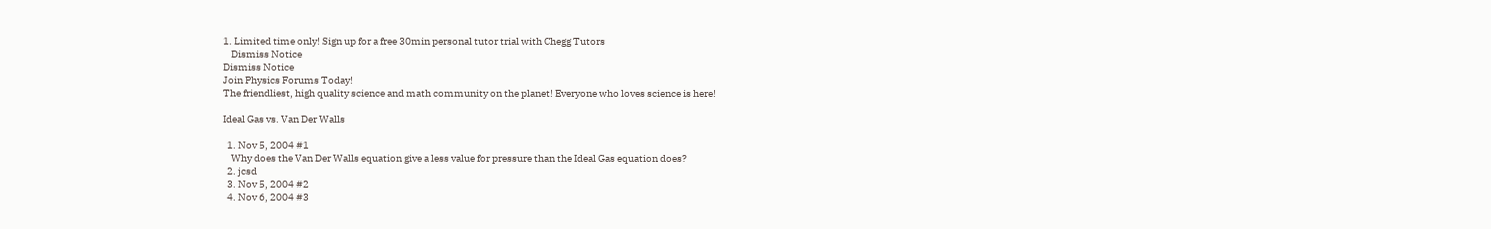1. Limited time only! Sign up for a free 30min personal tutor trial with Chegg Tutors
    Dismiss Notice
Dismiss Notice
Join Physics Forums Today!
The friendliest, high quality science and math community on the planet! Everyone who loves science is here!

Ideal Gas vs. Van Der Walls

  1. Nov 5, 2004 #1
    Why does the Van Der Walls equation give a less value for pressure than the Ideal Gas equation does?
  2. jcsd
  3. Nov 5, 2004 #2
  4. Nov 6, 2004 #3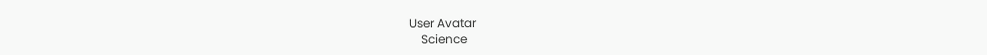User Avatar
    Science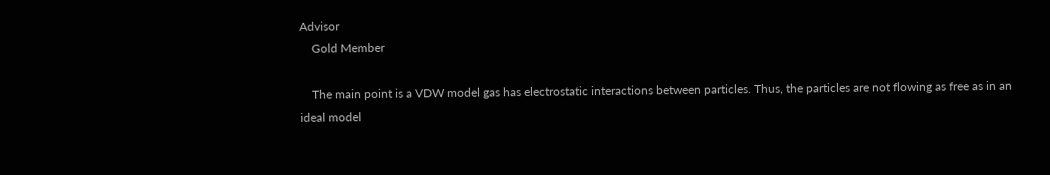Advisor
    Gold Member

    The main point is a VDW model gas has electrostatic interactions between particles. Thus, the particles are not flowing as free as in an ideal model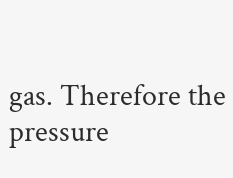gas. Therefore the pressure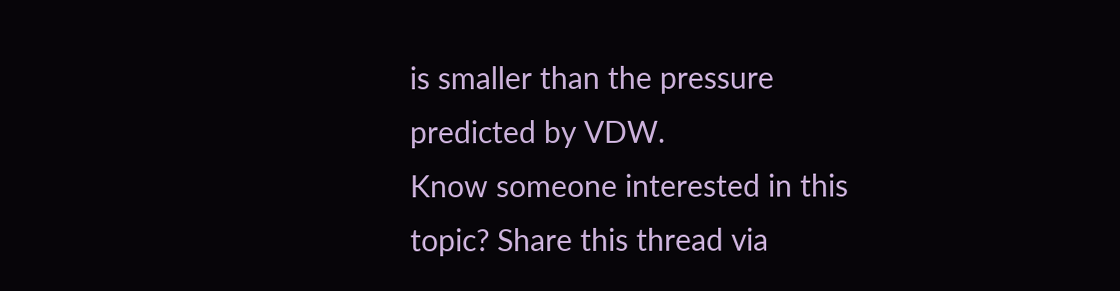is smaller than the pressure predicted by VDW.
Know someone interested in this topic? Share this thread via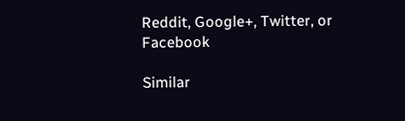Reddit, Google+, Twitter, or Facebook

Similar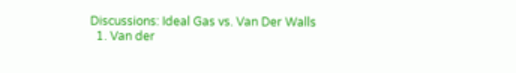Discussions: Ideal Gas vs. Van Der Walls
  1. Van der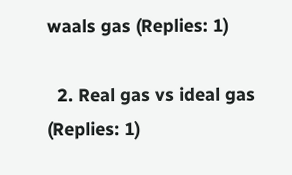waals gas (Replies: 1)

  2. Real gas vs ideal gas (Replies: 1)